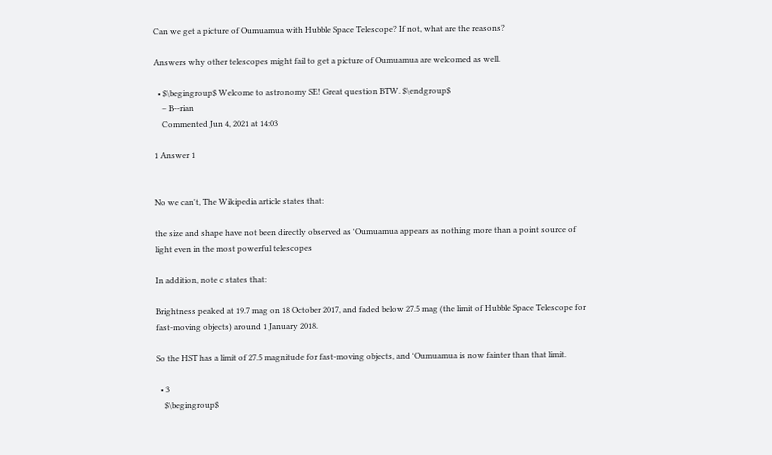Can we get a picture of Oumuamua with Hubble Space Telescope? If not, what are the reasons?

Answers why other telescopes might fail to get a picture of Oumuamua are welcomed as well.

  • $\begingroup$ Welcome to astronomy SE! Great question BTW. $\endgroup$
    – B--rian
    Commented Jun 4, 2021 at 14:03

1 Answer 1


No we can't, The Wikipedia article states that:

the size and shape have not been directly observed as ʻOumuamua appears as nothing more than a point source of light even in the most powerful telescopes

In addition, note c states that:

Brightness peaked at 19.7 mag on 18 October 2017, and faded below 27.5 mag (the limit of Hubble Space Telescope for fast-moving objects) around 1 January 2018.

So the HST has a limit of 27.5 magnitude for fast-moving objects, and ʻOumuamua is now fainter than that limit.

  • 3
    $\begingroup$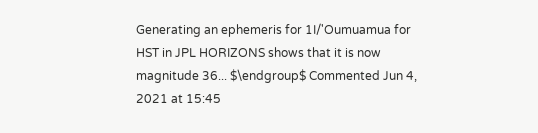Generating an ephemeris for 1I/'Oumuamua for HST in JPL HORIZONS shows that it is now magnitude 36... $\endgroup$ Commented Jun 4, 2021 at 15:45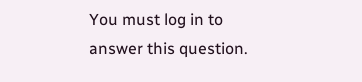You must log in to answer this question.